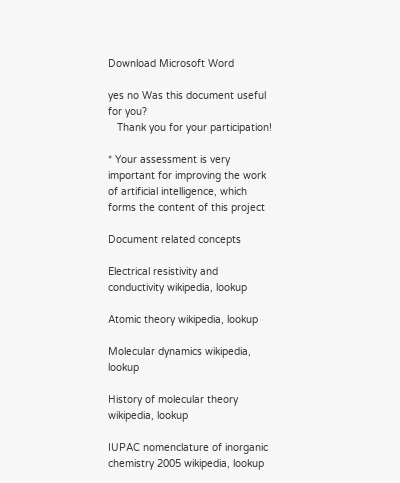Download Microsoft Word

yes no Was this document useful for you?
   Thank you for your participation!

* Your assessment is very important for improving the work of artificial intelligence, which forms the content of this project

Document related concepts

Electrical resistivity and conductivity wikipedia, lookup

Atomic theory wikipedia, lookup

Molecular dynamics wikipedia, lookup

History of molecular theory wikipedia, lookup

IUPAC nomenclature of inorganic chemistry 2005 wikipedia, lookup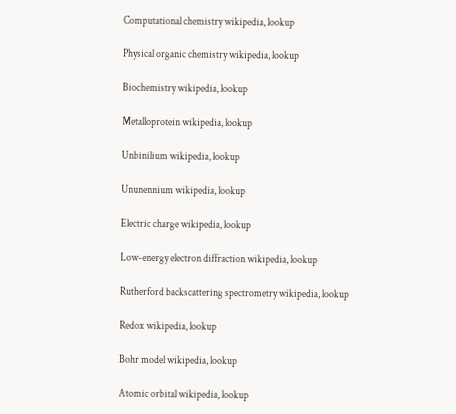Computational chemistry wikipedia, lookup

Physical organic chemistry wikipedia, lookup

Biochemistry wikipedia, lookup

Metalloprotein wikipedia, lookup

Unbinilium wikipedia, lookup

Ununennium wikipedia, lookup

Electric charge wikipedia, lookup

Low-energy electron diffraction wikipedia, lookup

Rutherford backscattering spectrometry wikipedia, lookup

Redox wikipedia, lookup

Bohr model wikipedia, lookup

Atomic orbital wikipedia, lookup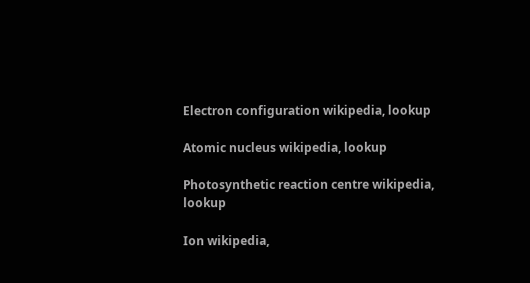Electron configuration wikipedia, lookup

Atomic nucleus wikipedia, lookup

Photosynthetic reaction centre wikipedia, lookup

Ion wikipedia,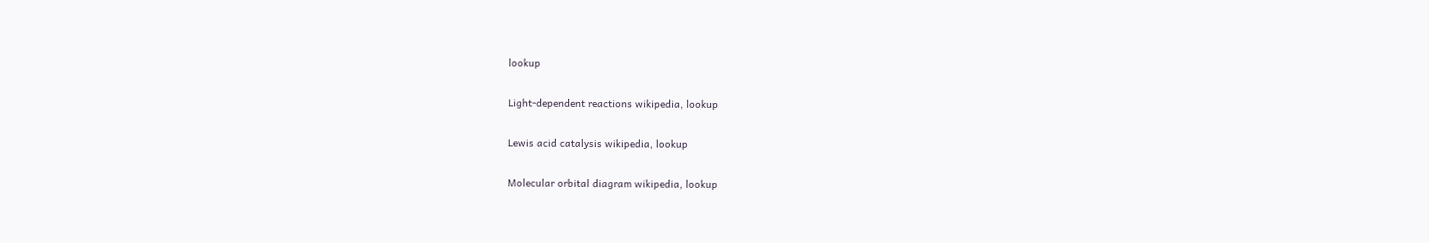lookup

Light-dependent reactions wikipedia, lookup

Lewis acid catalysis wikipedia, lookup

Molecular orbital diagram wikipedia, lookup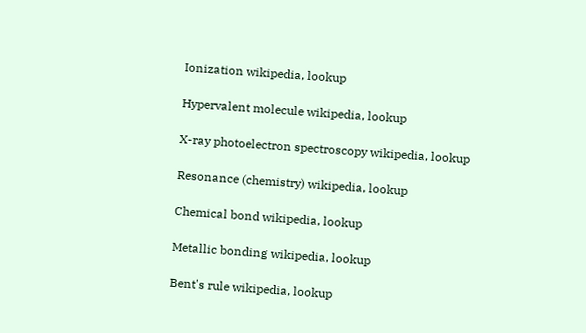Ionization wikipedia, lookup

Hypervalent molecule wikipedia, lookup

X-ray photoelectron spectroscopy wikipedia, lookup

Resonance (chemistry) wikipedia, lookup

Chemical bond wikipedia, lookup

Metallic bonding wikipedia, lookup

Bent's rule wikipedia, lookup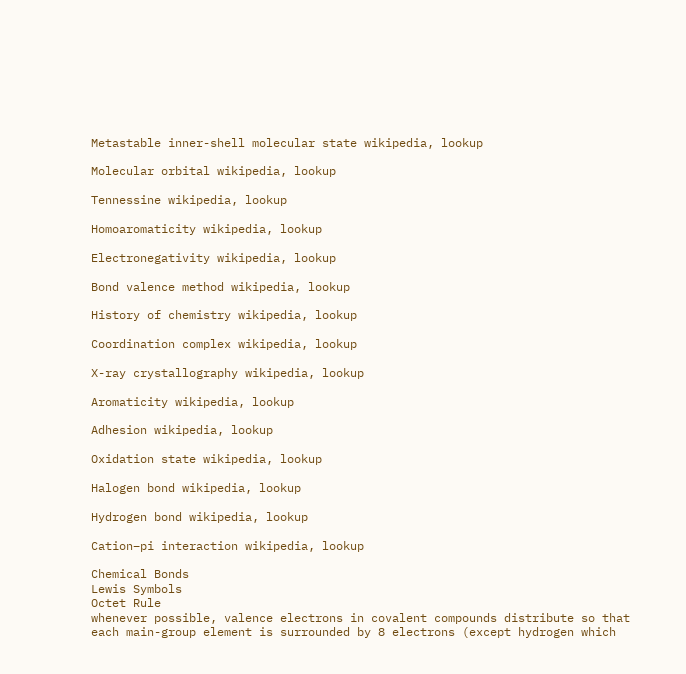Metastable inner-shell molecular state wikipedia, lookup

Molecular orbital wikipedia, lookup

Tennessine wikipedia, lookup

Homoaromaticity wikipedia, lookup

Electronegativity wikipedia, lookup

Bond valence method wikipedia, lookup

History of chemistry wikipedia, lookup

Coordination complex wikipedia, lookup

X-ray crystallography wikipedia, lookup

Aromaticity wikipedia, lookup

Adhesion wikipedia, lookup

Oxidation state wikipedia, lookup

Halogen bond wikipedia, lookup

Hydrogen bond wikipedia, lookup

Cation–pi interaction wikipedia, lookup

Chemical Bonds
Lewis Symbols
Octet Rule
whenever possible, valence electrons in covalent compounds distribute so that
each main-group element is surrounded by 8 electrons (except hydrogen which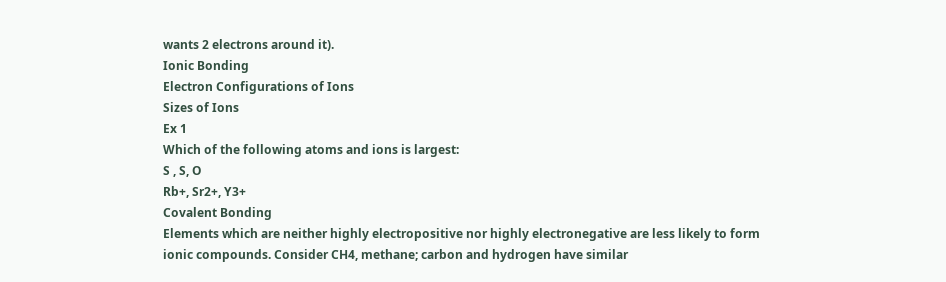wants 2 electrons around it).
Ionic Bonding
Electron Configurations of Ions
Sizes of Ions
Ex 1
Which of the following atoms and ions is largest:
S , S, O
Rb+, Sr2+, Y3+
Covalent Bonding
Elements which are neither highly electropositive nor highly electronegative are less likely to form
ionic compounds. Consider CH4, methane; carbon and hydrogen have similar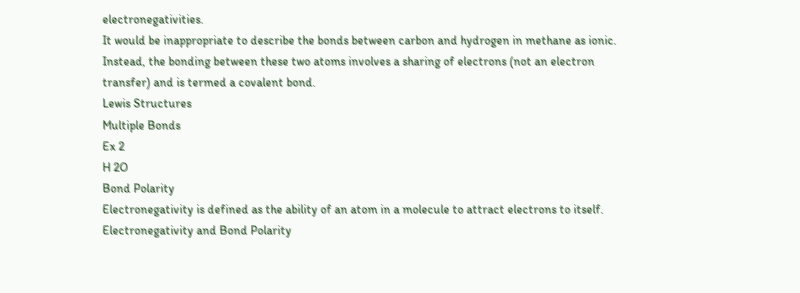electronegativities.
It would be inappropriate to describe the bonds between carbon and hydrogen in methane as ionic.
Instead, the bonding between these two atoms involves a sharing of electrons (not an electron
transfer) and is termed a covalent bond.
Lewis Structures
Multiple Bonds
Ex 2
H 2O
Bond Polarity
Electronegativity is defined as the ability of an atom in a molecule to attract electrons to itself.
Electronegativity and Bond Polarity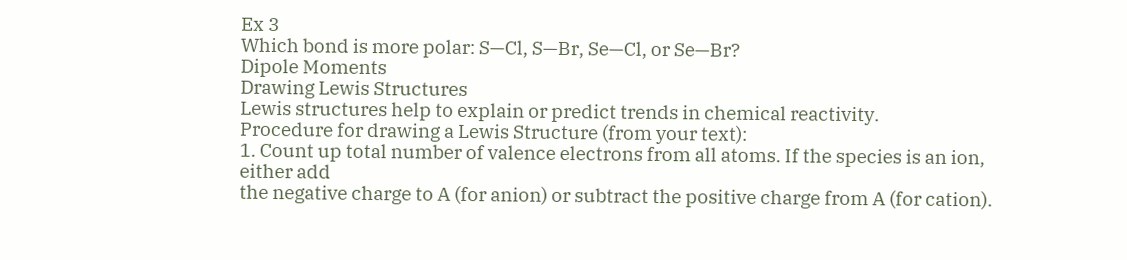Ex 3
Which bond is more polar: S—Cl, S—Br, Se—Cl, or Se—Br?
Dipole Moments
Drawing Lewis Structures
Lewis structures help to explain or predict trends in chemical reactivity.
Procedure for drawing a Lewis Structure (from your text):
1. Count up total number of valence electrons from all atoms. If the species is an ion, either add
the negative charge to A (for anion) or subtract the positive charge from A (for cation).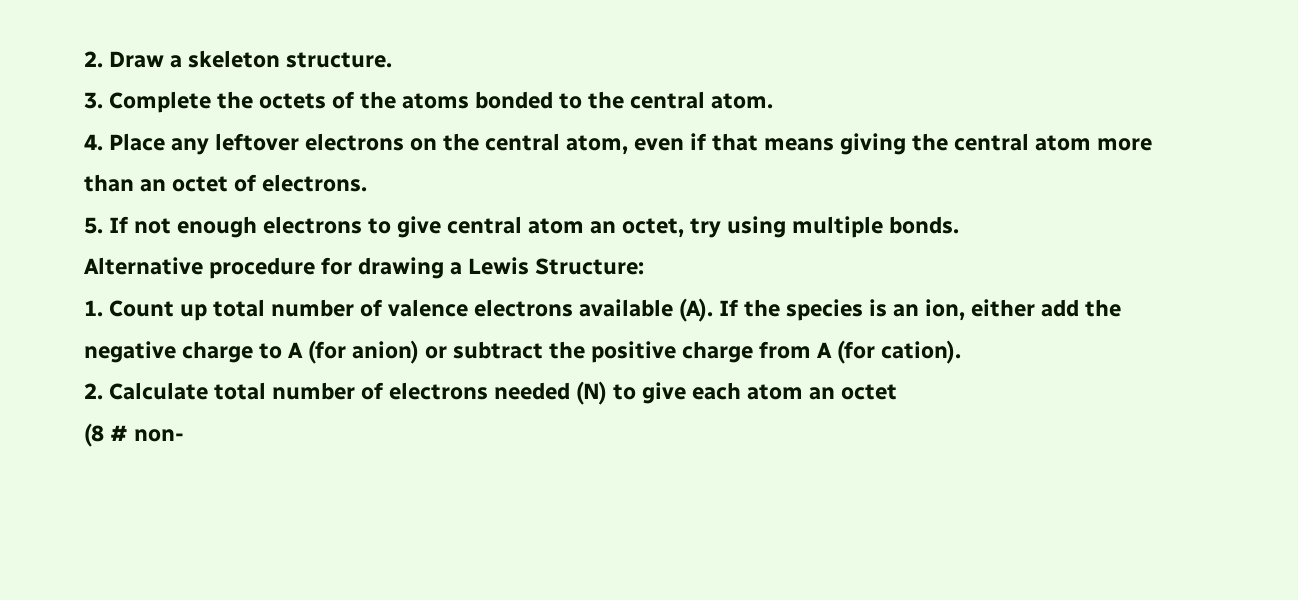2. Draw a skeleton structure.
3. Complete the octets of the atoms bonded to the central atom.
4. Place any leftover electrons on the central atom, even if that means giving the central atom more
than an octet of electrons.
5. If not enough electrons to give central atom an octet, try using multiple bonds.
Alternative procedure for drawing a Lewis Structure:
1. Count up total number of valence electrons available (A). If the species is an ion, either add the
negative charge to A (for anion) or subtract the positive charge from A (for cation).
2. Calculate total number of electrons needed (N) to give each atom an octet
(8 # non-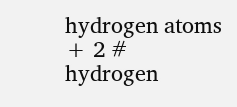hydrogen atoms + 2 # hydrogen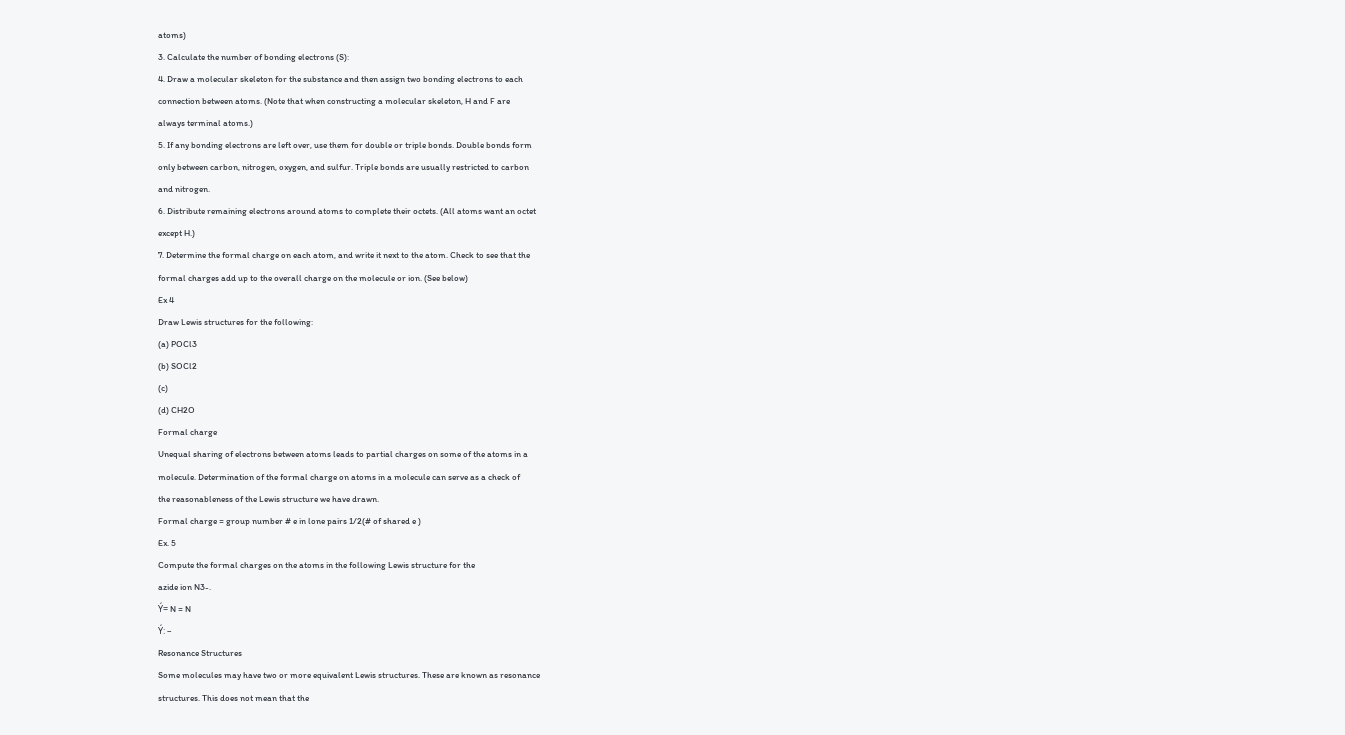atoms)
3. Calculate the number of bonding electrons (S):
4. Draw a molecular skeleton for the substance and then assign two bonding electrons to each
connection between atoms. (Note that when constructing a molecular skeleton, H and F are
always terminal atoms.)
5. If any bonding electrons are left over, use them for double or triple bonds. Double bonds form
only between carbon, nitrogen, oxygen, and sulfur. Triple bonds are usually restricted to carbon
and nitrogen.
6. Distribute remaining electrons around atoms to complete their octets. (All atoms want an octet
except H.)
7. Determine the formal charge on each atom, and write it next to the atom. Check to see that the
formal charges add up to the overall charge on the molecule or ion. (See below)
Ex 4
Draw Lewis structures for the following:
(a) POCl3
(b) SOCl2
(c)
(d) CH2O
Formal charge
Unequal sharing of electrons between atoms leads to partial charges on some of the atoms in a
molecule. Determination of the formal charge on atoms in a molecule can serve as a check of
the reasonableness of the Lewis structure we have drawn.
Formal charge = group number # e in lone pairs 1/2(# of shared e )
Ex. 5
Compute the formal charges on the atoms in the following Lewis structure for the
azide ion N3-.
Ý= N = N
Ý: –
Resonance Structures
Some molecules may have two or more equivalent Lewis structures. These are known as resonance
structures. This does not mean that the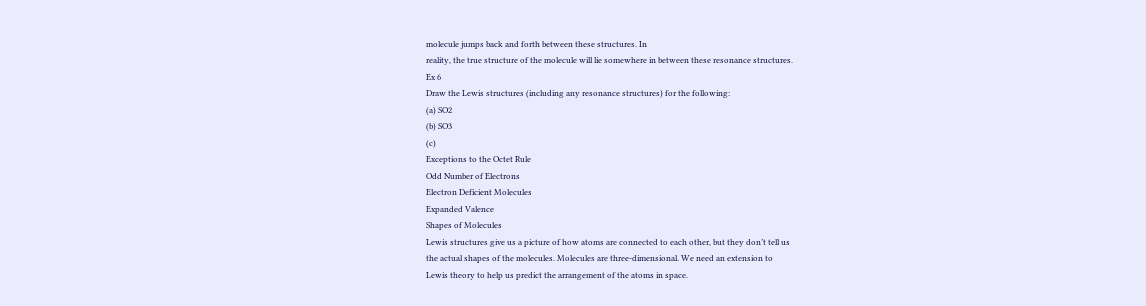molecule jumps back and forth between these structures. In
reality, the true structure of the molecule will lie somewhere in between these resonance structures.
Ex 6
Draw the Lewis structures (including any resonance structures) for the following:
(a) SO2
(b) SO3
(c)
Exceptions to the Octet Rule
Odd Number of Electrons
Electron Deficient Molecules
Expanded Valence
Shapes of Molecules
Lewis structures give us a picture of how atoms are connected to each other, but they don’t tell us
the actual shapes of the molecules. Molecules are three-dimensional. We need an extension to
Lewis theory to help us predict the arrangement of the atoms in space.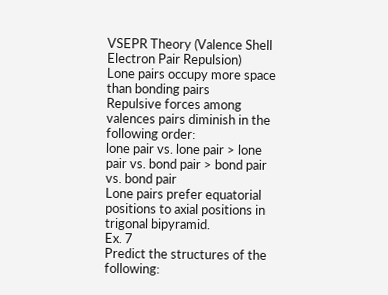VSEPR Theory (Valence Shell Electron Pair Repulsion)
Lone pairs occupy more space than bonding pairs
Repulsive forces among valences pairs diminish in the following order:
lone pair vs. lone pair > lone pair vs. bond pair > bond pair vs. bond pair
Lone pairs prefer equatorial positions to axial positions in trigonal bipyramid.
Ex. 7
Predict the structures of the following: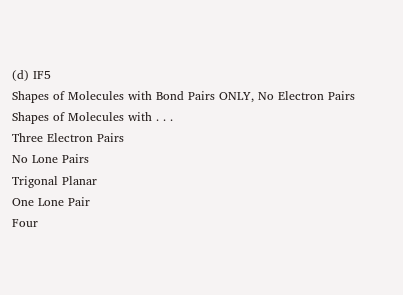(d) IF5
Shapes of Molecules with Bond Pairs ONLY, No Electron Pairs
Shapes of Molecules with . . .
Three Electron Pairs
No Lone Pairs
Trigonal Planar
One Lone Pair
Four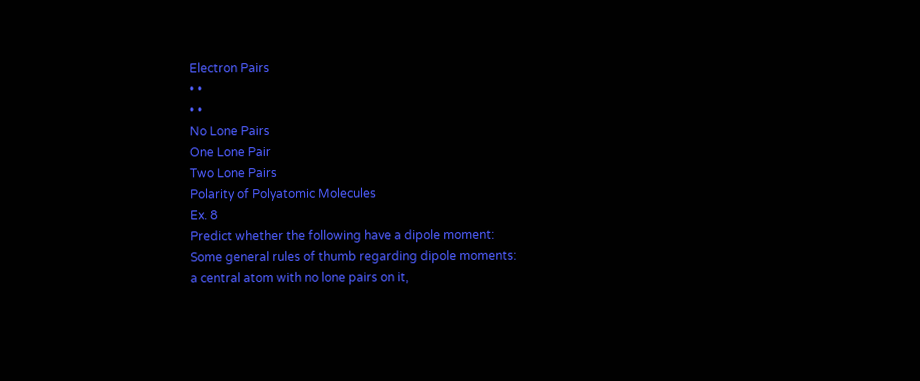Electron Pairs
• •
• •
No Lone Pairs
One Lone Pair
Two Lone Pairs
Polarity of Polyatomic Molecules
Ex. 8
Predict whether the following have a dipole moment:
Some general rules of thumb regarding dipole moments:
a central atom with no lone pairs on it,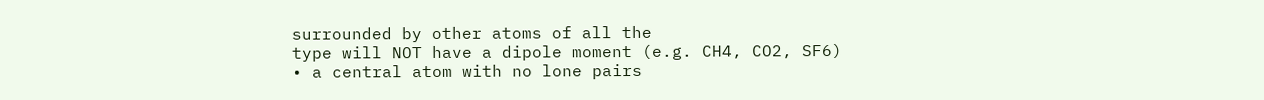surrounded by other atoms of all the
type will NOT have a dipole moment (e.g. CH4, CO2, SF6)
• a central atom with no lone pairs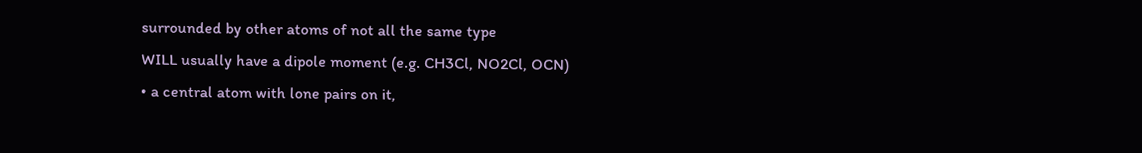surrounded by other atoms of not all the same type
WILL usually have a dipole moment (e.g. CH3Cl, NO2Cl, OCN)
• a central atom with lone pairs on it,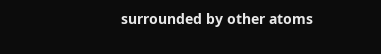surrounded by other atoms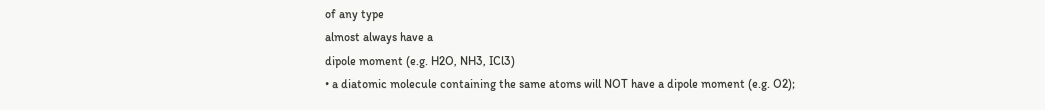of any type
almost always have a
dipole moment (e.g. H2O, NH3, ICl3)
• a diatomic molecule containing the same atoms will NOT have a dipole moment (e.g. O2);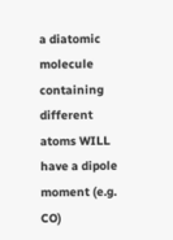a diatomic molecule containing different atoms WILL have a dipole moment (e.g. CO)